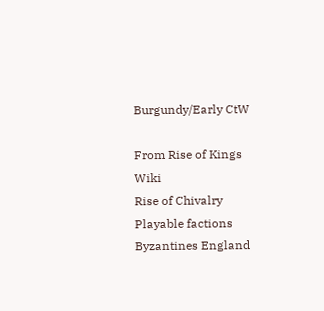Burgundy/Early CtW

From Rise of Kings Wiki
Rise of Chivalry
Playable factions Byzantines England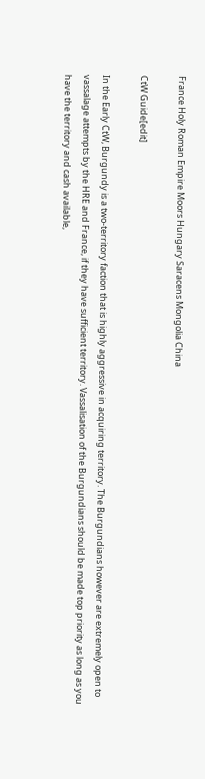France Holy Roman Empire Moors Hungary Saracens Mongolia China

CtW Guide[edit]

In the Early CtW, Burgundy is a two-territory faction that is highly aggressive in acquiring territory. The Burgundians however are extremely open to vassalage attempts by the HRE and France, if they have sufficient territory. Vassalisation of the Burgundians should be made top priority as long as you have the territory and cash available,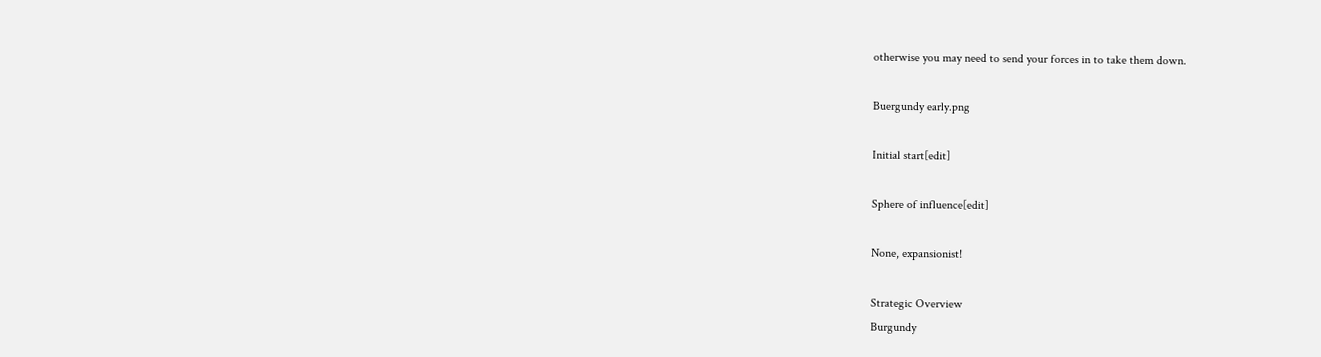otherwise you may need to send your forces in to take them down.

Buergundy early.png

Initial start[edit]

Sphere of influence[edit]

None, expansionist!

Strategic Overview
Burgundy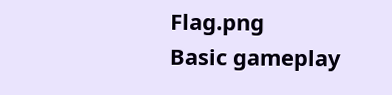Flag.png
Basic gameplay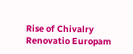Rise of Chivalry Renovatio Europam